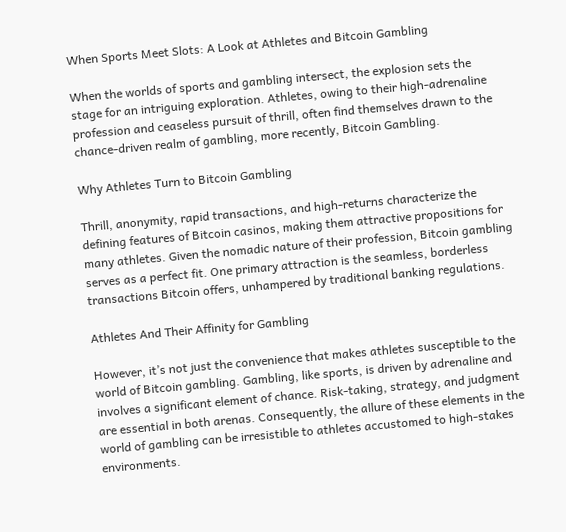When Sports Meet Slots: A Look at Athletes and Bitcoin Gambling

When the worlds of sports and gambling intersect, the explosion sets the stage for an intriguing exploration. Athletes, owing to their high-adrenaline profession and ceaseless pursuit of thrill, often find themselves drawn to the chance-driven realm of gambling, more recently, Bitcoin Gambling.

Why Athletes Turn to Bitcoin Gambling

Thrill, anonymity, rapid transactions, and high-returns characterize the defining features of Bitcoin casinos, making them attractive propositions for many athletes. Given the nomadic nature of their profession, Bitcoin gambling serves as a perfect fit. One primary attraction is the seamless, borderless transactions Bitcoin offers, unhampered by traditional banking regulations.

Athletes And Their Affinity for Gambling

However, it’s not just the convenience that makes athletes susceptible to the world of Bitcoin gambling. Gambling, like sports, is driven by adrenaline and involves a significant element of chance. Risk-taking, strategy, and judgment are essential in both arenas. Consequently, the allure of these elements in the world of gambling can be irresistible to athletes accustomed to high-stakes environments.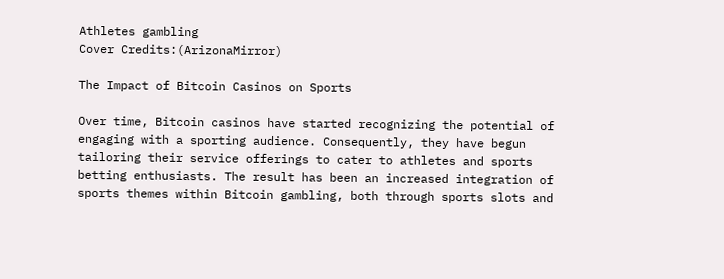Athletes gambling
Cover Credits:(ArizonaMirror)

The Impact of Bitcoin Casinos on Sports

Over time, Bitcoin casinos have started recognizing the potential of engaging with a sporting audience. Consequently, they have begun tailoring their service offerings to cater to athletes and sports betting enthusiasts. The result has been an increased integration of sports themes within Bitcoin gambling, both through sports slots and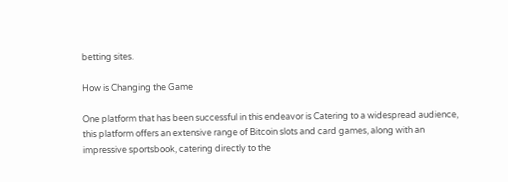betting sites.

How is Changing the Game

One platform that has been successful in this endeavor is Catering to a widespread audience, this platform offers an extensive range of Bitcoin slots and card games, along with an impressive sportsbook, catering directly to the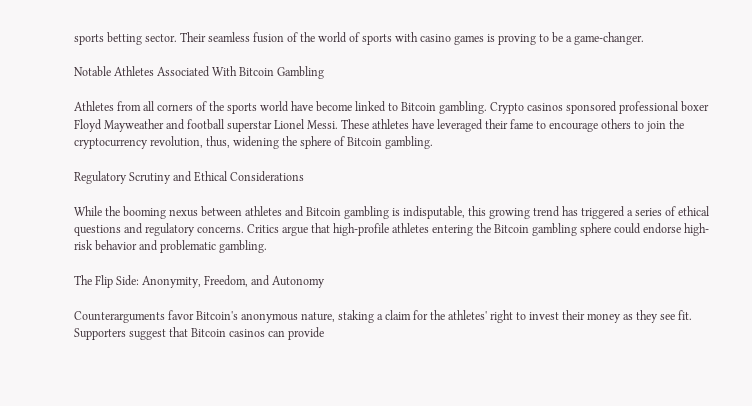sports betting sector. Their seamless fusion of the world of sports with casino games is proving to be a game-changer.

Notable Athletes Associated With Bitcoin Gambling

Athletes from all corners of the sports world have become linked to Bitcoin gambling. Crypto casinos sponsored professional boxer Floyd Mayweather and football superstar Lionel Messi. These athletes have leveraged their fame to encourage others to join the cryptocurrency revolution, thus, widening the sphere of Bitcoin gambling.

Regulatory Scrutiny and Ethical Considerations

While the booming nexus between athletes and Bitcoin gambling is indisputable, this growing trend has triggered a series of ethical questions and regulatory concerns. Critics argue that high-profile athletes entering the Bitcoin gambling sphere could endorse high-risk behavior and problematic gambling.

The Flip Side: Anonymity, Freedom, and Autonomy

Counterarguments favor Bitcoin's anonymous nature, staking a claim for the athletes' right to invest their money as they see fit. Supporters suggest that Bitcoin casinos can provide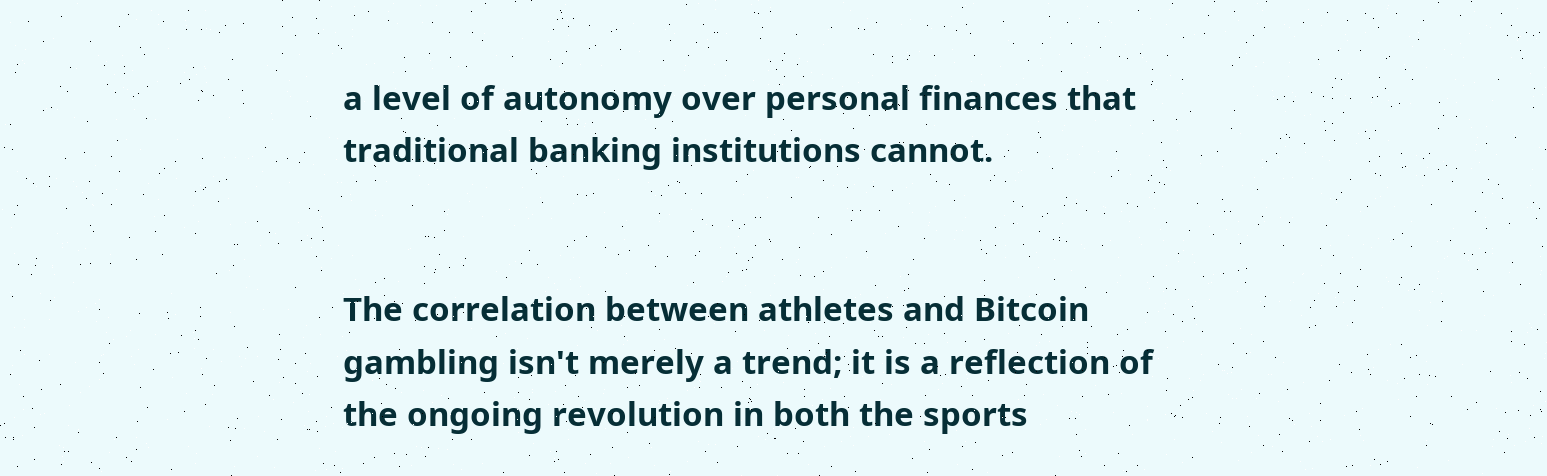a level of autonomy over personal finances that traditional banking institutions cannot.


The correlation between athletes and Bitcoin gambling isn't merely a trend; it is a reflection of the ongoing revolution in both the sports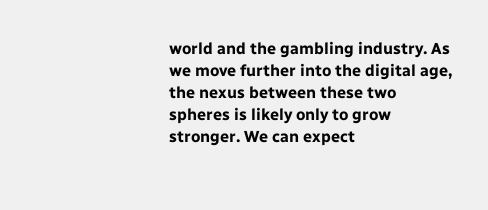world and the gambling industry. As we move further into the digital age, the nexus between these two spheres is likely only to grow stronger. We can expect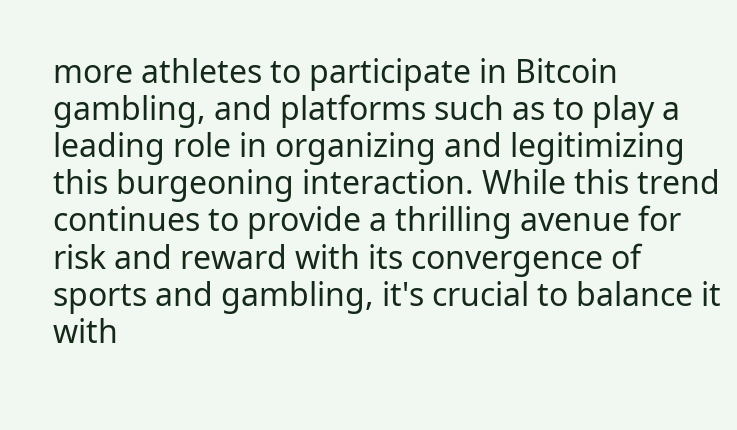more athletes to participate in Bitcoin gambling, and platforms such as to play a leading role in organizing and legitimizing this burgeoning interaction. While this trend continues to provide a thrilling avenue for risk and reward with its convergence of sports and gambling, it's crucial to balance it with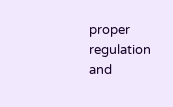proper regulation and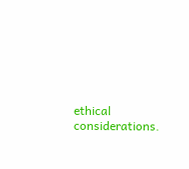ethical considerations.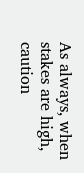As always, when stakes are high, caution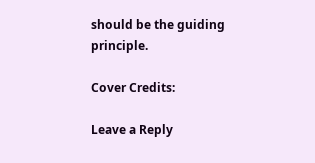should be the guiding principle.

Cover Credits:

Leave a Reply